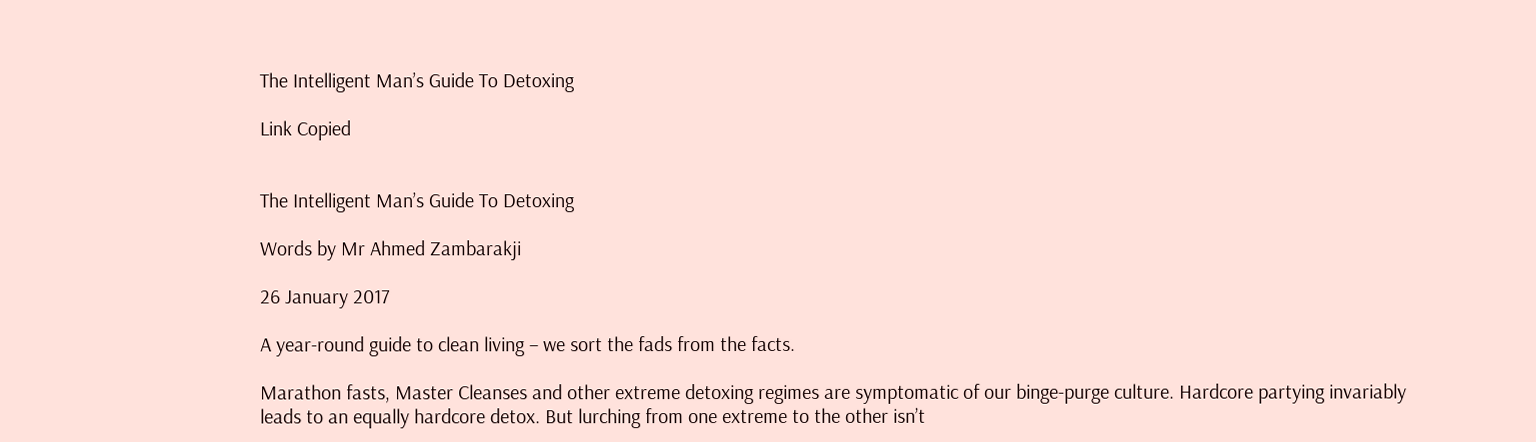The Intelligent Man’s Guide To Detoxing

Link Copied


The Intelligent Man’s Guide To Detoxing

Words by Mr Ahmed Zambarakji

26 January 2017

A year-round guide to clean living – we sort the fads from the facts.

Marathon fasts, Master Cleanses and other extreme detoxing regimes are symptomatic of our binge-purge culture. Hardcore partying invariably leads to an equally hardcore detox. But lurching from one extreme to the other isn’t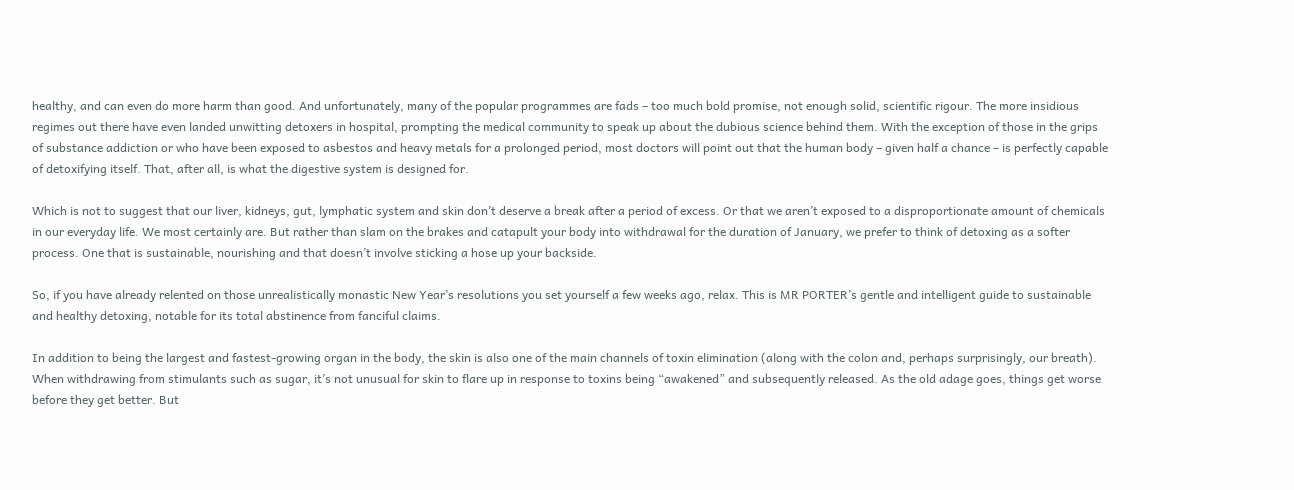healthy, and can even do more harm than good. And unfortunately, many of the popular programmes are fads – too much bold promise, not enough solid, scientific rigour. The more insidious regimes out there have even landed unwitting detoxers in hospital, prompting the medical community to speak up about the dubious science behind them. With the exception of those in the grips of substance addiction or who have been exposed to asbestos and heavy metals for a prolonged period, most doctors will point out that the human body – given half a chance – is perfectly capable of detoxifying itself. That, after all, is what the digestive system is designed for.

Which is not to suggest that our liver, kidneys, gut, lymphatic system and skin don’t deserve a break after a period of excess. Or that we aren’t exposed to a disproportionate amount of chemicals in our everyday life. We most certainly are. But rather than slam on the brakes and catapult your body into withdrawal for the duration of January, we prefer to think of detoxing as a softer process. One that is sustainable, nourishing and that doesn’t involve sticking a hose up your backside.

So, if you have already relented on those unrealistically monastic New Year’s resolutions you set yourself a few weeks ago, relax. This is MR PORTER’s gentle and intelligent guide to sustainable and healthy detoxing, notable for its total abstinence from fanciful claims.

In addition to being the largest and fastest-growing organ in the body, the skin is also one of the main channels of toxin elimination (along with the colon and, perhaps surprisingly, our breath). When withdrawing from stimulants such as sugar, it’s not unusual for skin to flare up in response to toxins being “awakened” and subsequently released. As the old adage goes, things get worse before they get better. But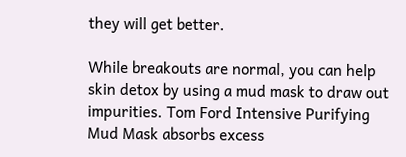they will get better.

While breakouts are normal, you can help skin detox by using a mud mask to draw out impurities. Tom Ford Intensive Purifying Mud Mask absorbs excess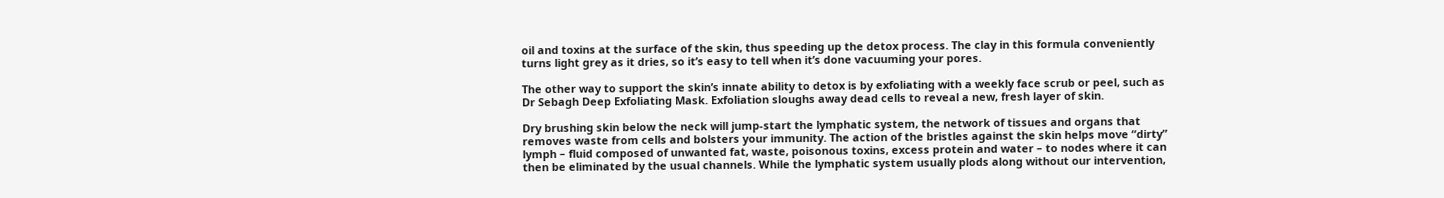oil and toxins at the surface of the skin, thus speeding up the detox process. The clay in this formula conveniently turns light grey as it dries, so it’s easy to tell when it’s done vacuuming your pores.

The other way to support the skin’s innate ability to detox is by exfoliating with a weekly face scrub or peel, such as Dr Sebagh Deep Exfoliating Mask. Exfoliation sloughs away dead cells to reveal a new, fresh layer of skin.

Dry brushing skin below the neck will jump-start the lymphatic system, the network of tissues and organs that removes waste from cells and bolsters your immunity. The action of the bristles against the skin helps move “dirty” lymph – fluid composed of unwanted fat, waste, poisonous toxins, excess protein and water – to nodes where it can then be eliminated by the usual channels. While the lymphatic system usually plods along without our intervention,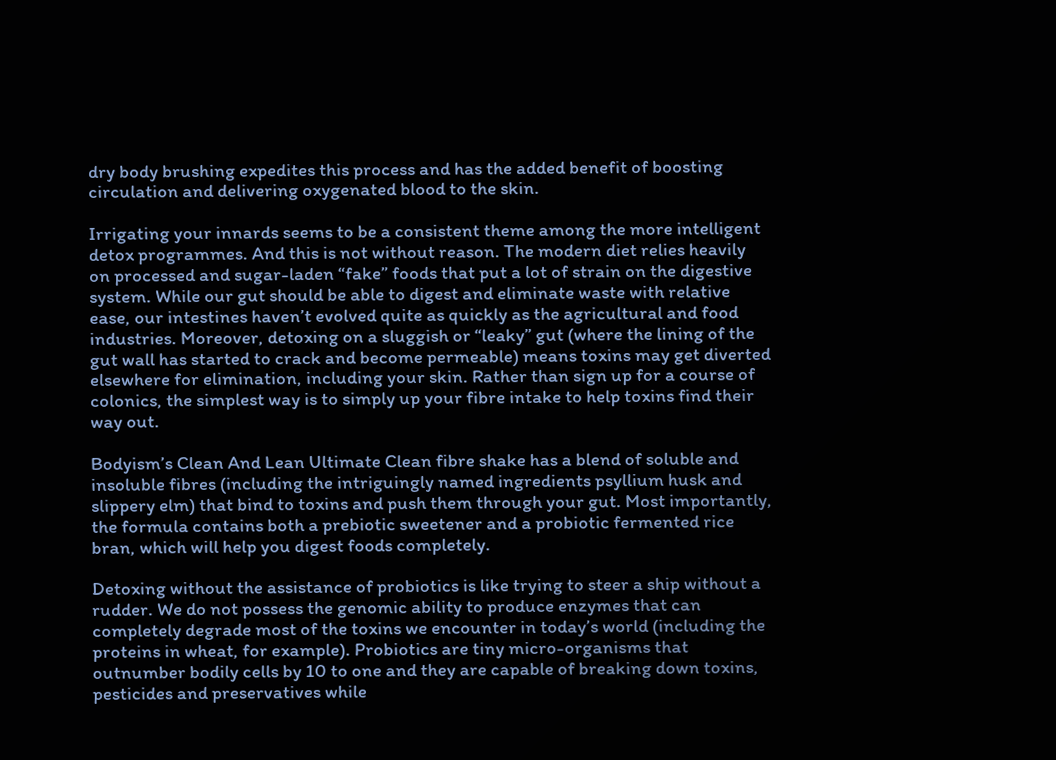dry body brushing expedites this process and has the added benefit of boosting circulation and delivering oxygenated blood to the skin.

Irrigating your innards seems to be a consistent theme among the more intelligent detox programmes. And this is not without reason. The modern diet relies heavily on processed and sugar-laden “fake” foods that put a lot of strain on the digestive system. While our gut should be able to digest and eliminate waste with relative ease, our intestines haven’t evolved quite as quickly as the agricultural and food industries. Moreover, detoxing on a sluggish or “leaky” gut (where the lining of the gut wall has started to crack and become permeable) means toxins may get diverted elsewhere for elimination, including your skin. Rather than sign up for a course of colonics, the simplest way is to simply up your fibre intake to help toxins find their way out.

Bodyism’s Clean And Lean Ultimate Clean fibre shake has a blend of soluble and insoluble fibres (including the intriguingly named ingredients psyllium husk and slippery elm) that bind to toxins and push them through your gut. Most importantly, the formula contains both a prebiotic sweetener and a probiotic fermented rice bran, which will help you digest foods completely.

Detoxing without the assistance of probiotics is like trying to steer a ship without a rudder. We do not possess the genomic ability to produce enzymes that can completely degrade most of the toxins we encounter in today’s world (including the proteins in wheat, for example). Probiotics are tiny micro-organisms that outnumber bodily cells by 10 to one and they are capable of breaking down toxins, pesticides and preservatives while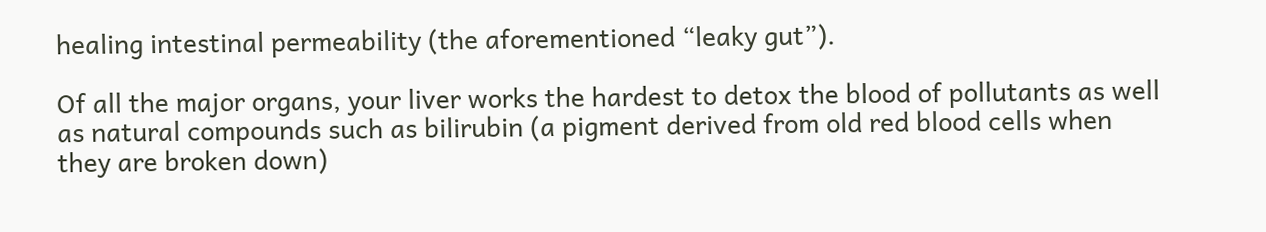healing intestinal permeability (the aforementioned “leaky gut”).

Of all the major organs, your liver works the hardest to detox the blood of pollutants as well as natural compounds such as bilirubin (a pigment derived from old red blood cells when they are broken down)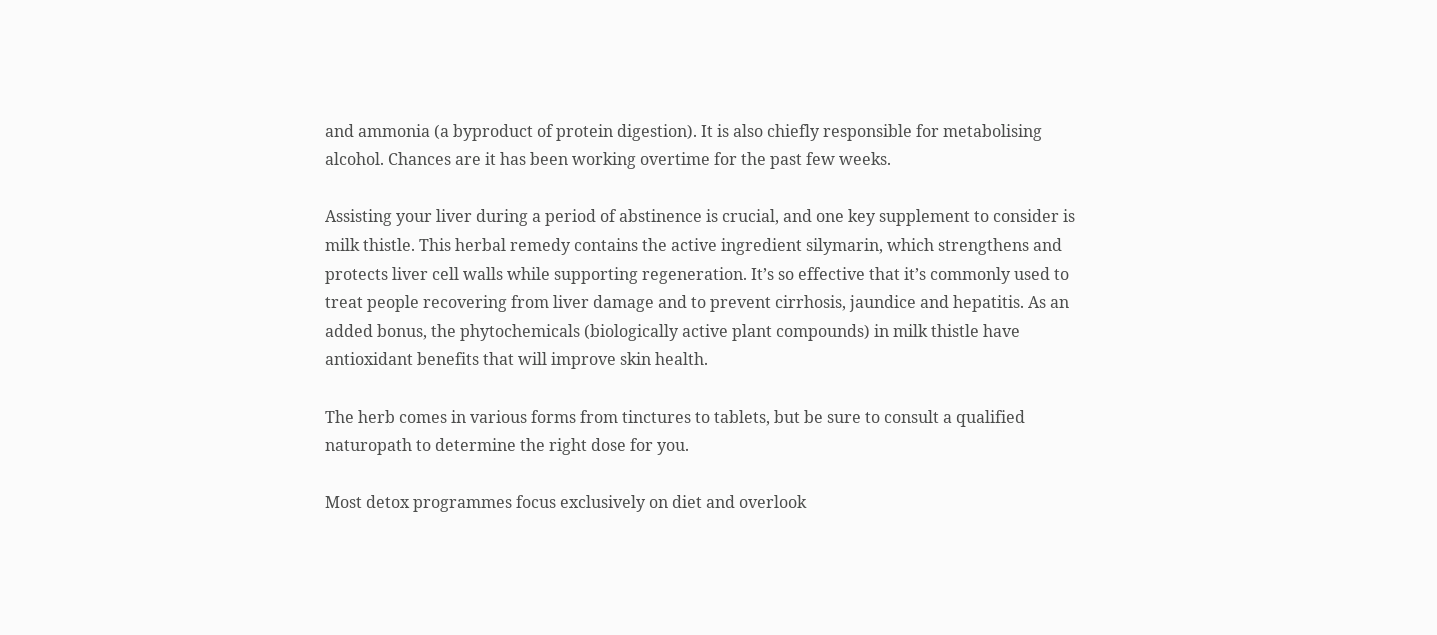and ammonia (a byproduct of protein digestion). It is also chiefly responsible for metabolising alcohol. Chances are it has been working overtime for the past few weeks.

Assisting your liver during a period of abstinence is crucial, and one key supplement to consider is milk thistle. This herbal remedy contains the active ingredient silymarin, which strengthens and protects liver cell walls while supporting regeneration. It’s so effective that it’s commonly used to treat people recovering from liver damage and to prevent cirrhosis, jaundice and hepatitis. As an added bonus, the phytochemicals (biologically active plant compounds) in milk thistle have antioxidant benefits that will improve skin health.

The herb comes in various forms from tinctures to tablets, but be sure to consult a qualified naturopath to determine the right dose for you.

Most detox programmes focus exclusively on diet and overlook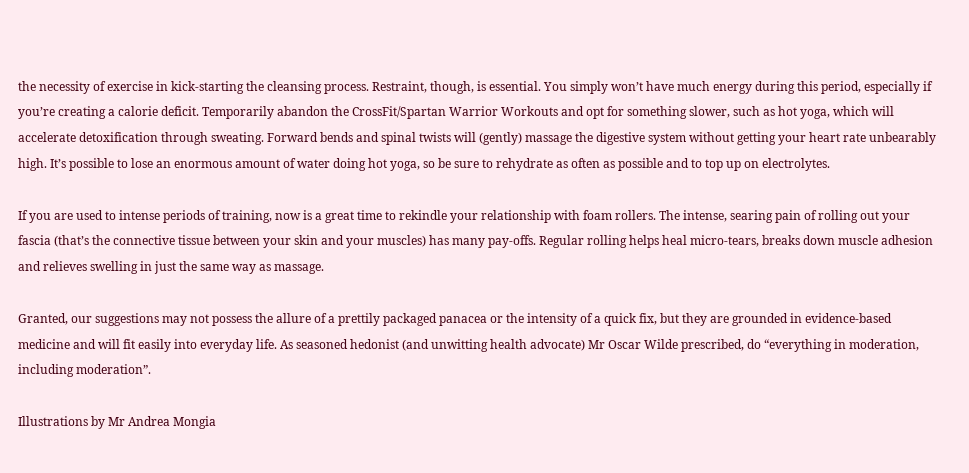the necessity of exercise in kick-starting the cleansing process. Restraint, though, is essential. You simply won’t have much energy during this period, especially if you’re creating a calorie deficit. Temporarily abandon the CrossFit/Spartan Warrior Workouts and opt for something slower, such as hot yoga, which will accelerate detoxification through sweating. Forward bends and spinal twists will (gently) massage the digestive system without getting your heart rate unbearably high. It’s possible to lose an enormous amount of water doing hot yoga, so be sure to rehydrate as often as possible and to top up on electrolytes.

If you are used to intense periods of training, now is a great time to rekindle your relationship with foam rollers. The intense, searing pain of rolling out your fascia (that’s the connective tissue between your skin and your muscles) has many pay-offs. Regular rolling helps heal micro-tears, breaks down muscle adhesion and relieves swelling in just the same way as massage.

Granted, our suggestions may not possess the allure of a prettily packaged panacea or the intensity of a quick fix, but they are grounded in evidence-based medicine and will fit easily into everyday life. As seasoned hedonist (and unwitting health advocate) Mr Oscar Wilde prescribed, do “everything in moderation, including moderation”.

Illustrations by Mr Andrea Mongia